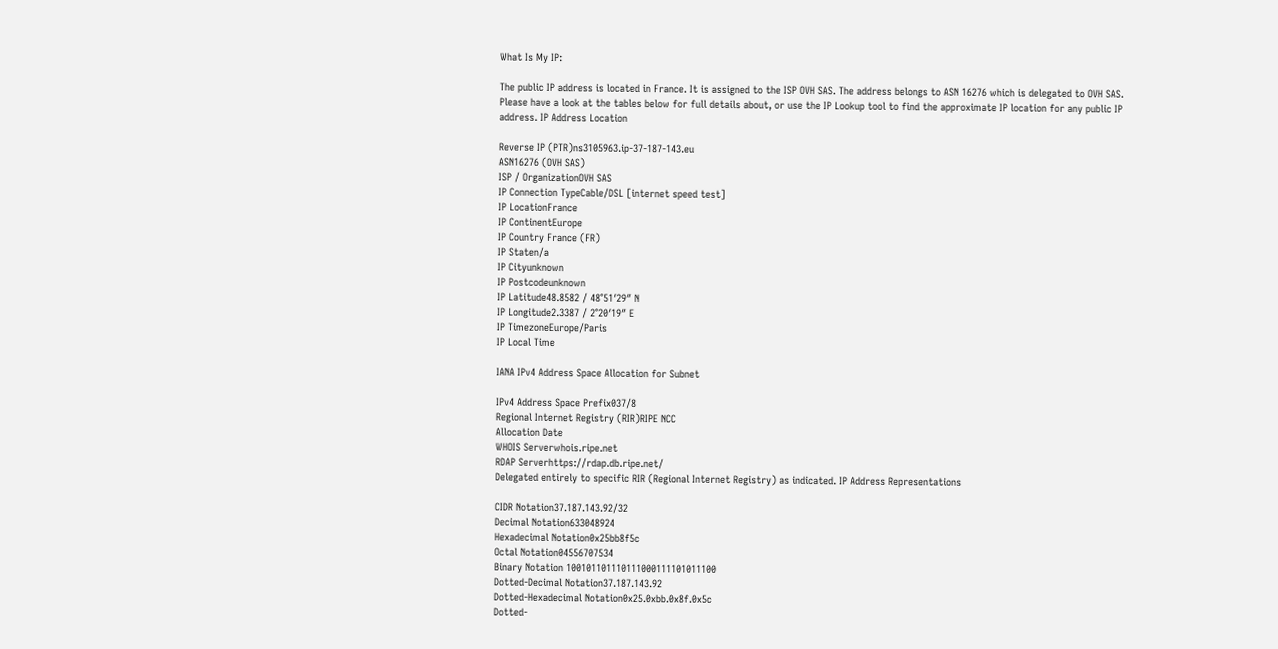What Is My IP:

The public IP address is located in France. It is assigned to the ISP OVH SAS. The address belongs to ASN 16276 which is delegated to OVH SAS.
Please have a look at the tables below for full details about, or use the IP Lookup tool to find the approximate IP location for any public IP address. IP Address Location

Reverse IP (PTR)ns3105963.ip-37-187-143.eu
ASN16276 (OVH SAS)
ISP / OrganizationOVH SAS
IP Connection TypeCable/DSL [internet speed test]
IP LocationFrance
IP ContinentEurope
IP Country France (FR)
IP Staten/a
IP Cityunknown
IP Postcodeunknown
IP Latitude48.8582 / 48°51′29″ N
IP Longitude2.3387 / 2°20′19″ E
IP TimezoneEurope/Paris
IP Local Time

IANA IPv4 Address Space Allocation for Subnet

IPv4 Address Space Prefix037/8
Regional Internet Registry (RIR)RIPE NCC
Allocation Date
WHOIS Serverwhois.ripe.net
RDAP Serverhttps://rdap.db.ripe.net/
Delegated entirely to specific RIR (Regional Internet Registry) as indicated. IP Address Representations

CIDR Notation37.187.143.92/32
Decimal Notation633048924
Hexadecimal Notation0x25bb8f5c
Octal Notation04556707534
Binary Notation 100101101110111000111101011100
Dotted-Decimal Notation37.187.143.92
Dotted-Hexadecimal Notation0x25.0xbb.0x8f.0x5c
Dotted-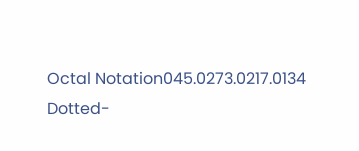Octal Notation045.0273.0217.0134
Dotted-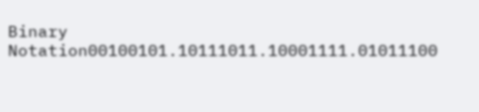Binary Notation00100101.10111011.10001111.01011100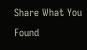Share What You Found